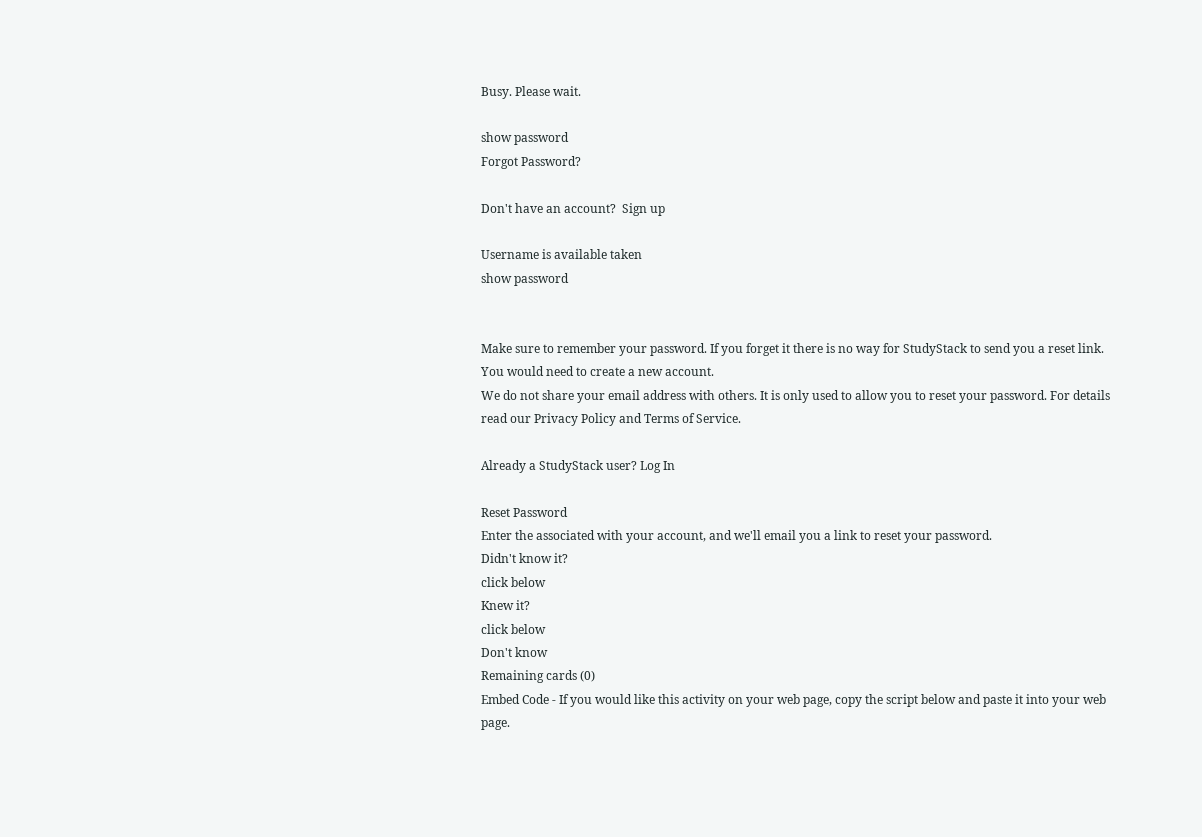Busy. Please wait.

show password
Forgot Password?

Don't have an account?  Sign up

Username is available taken
show password


Make sure to remember your password. If you forget it there is no way for StudyStack to send you a reset link. You would need to create a new account.
We do not share your email address with others. It is only used to allow you to reset your password. For details read our Privacy Policy and Terms of Service.

Already a StudyStack user? Log In

Reset Password
Enter the associated with your account, and we'll email you a link to reset your password.
Didn't know it?
click below
Knew it?
click below
Don't know
Remaining cards (0)
Embed Code - If you would like this activity on your web page, copy the script below and paste it into your web page.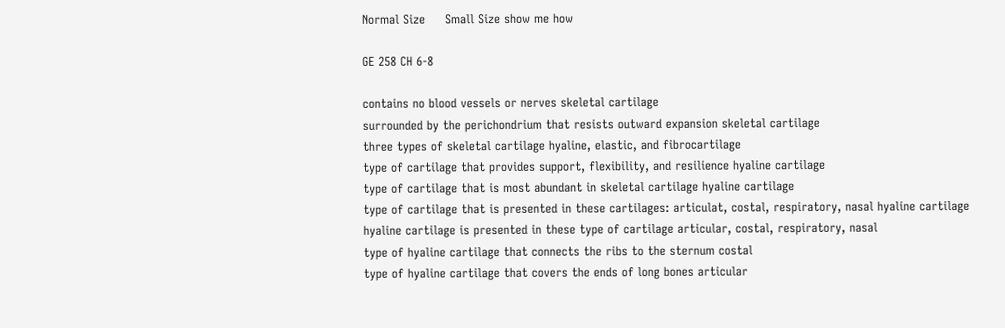Normal Size     Small Size show me how

GE 258 CH 6-8

contains no blood vessels or nerves skeletal cartilage
surrounded by the perichondrium that resists outward expansion skeletal cartilage
three types of skeletal cartilage hyaline, elastic, and fibrocartilage
type of cartilage that provides support, flexibility, and resilience hyaline cartilage
type of cartilage that is most abundant in skeletal cartilage hyaline cartilage
type of cartilage that is presented in these cartilages: articulat, costal, respiratory, nasal hyaline cartilage
hyaline cartilage is presented in these type of cartilage articular, costal, respiratory, nasal
type of hyaline cartilage that connects the ribs to the sternum costal
type of hyaline cartilage that covers the ends of long bones articular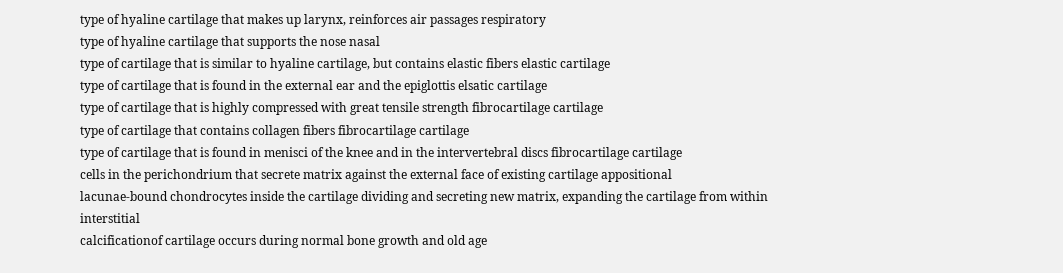type of hyaline cartilage that makes up larynx, reinforces air passages respiratory
type of hyaline cartilage that supports the nose nasal
type of cartilage that is similar to hyaline cartilage, but contains elastic fibers elastic cartilage
type of cartilage that is found in the external ear and the epiglottis elsatic cartilage
type of cartilage that is highly compressed with great tensile strength fibrocartilage cartilage
type of cartilage that contains collagen fibers fibrocartilage cartilage
type of cartilage that is found in menisci of the knee and in the intervertebral discs fibrocartilage cartilage
cells in the perichondrium that secrete matrix against the external face of existing cartilage appositional
lacunae-bound chondrocytes inside the cartilage dividing and secreting new matrix, expanding the cartilage from within interstitial
calcificationof cartilage occurs during normal bone growth and old age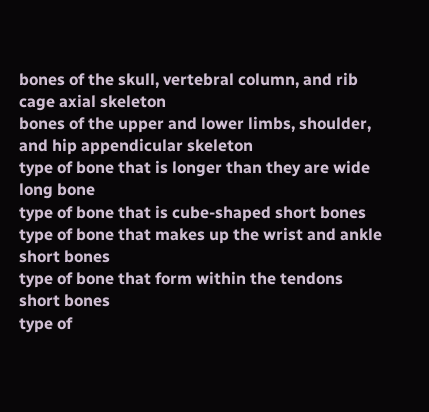bones of the skull, vertebral column, and rib cage axial skeleton
bones of the upper and lower limbs, shoulder, and hip appendicular skeleton
type of bone that is longer than they are wide long bone
type of bone that is cube-shaped short bones
type of bone that makes up the wrist and ankle short bones
type of bone that form within the tendons short bones
type of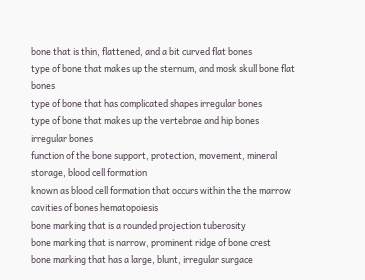bone that is thin, flattened, and a bit curved flat bones
type of bone that makes up the sternum, and mosk skull bone flat bones
type of bone that has complicated shapes irregular bones
type of bone that makes up the vertebrae and hip bones irregular bones
function of the bone support, protection, movement, mineral storage, blood cell formation
known as blood cell formation that occurs within the the marrow cavities of bones hematopoiesis
bone marking that is a rounded projection tuberosity
bone marking that is narrow, prominent ridge of bone crest
bone marking that has a large, blunt, irregular surgace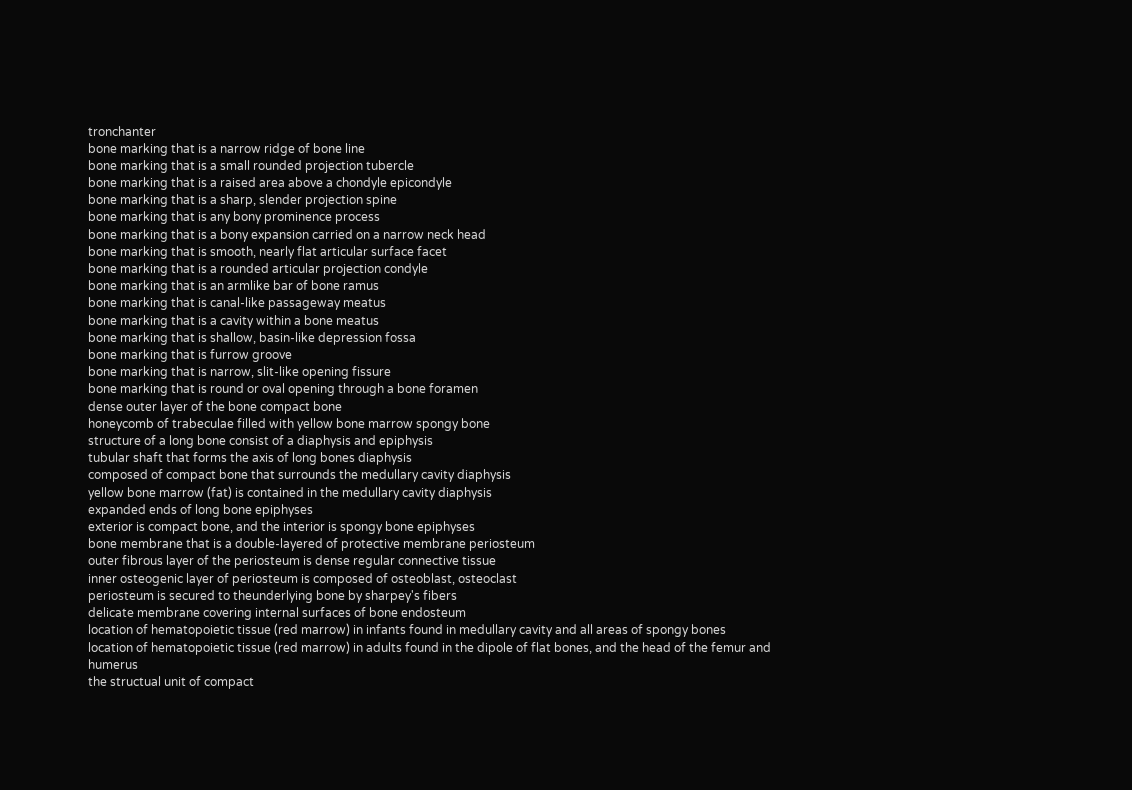tronchanter
bone marking that is a narrow ridge of bone line
bone marking that is a small rounded projection tubercle
bone marking that is a raised area above a chondyle epicondyle
bone marking that is a sharp, slender projection spine
bone marking that is any bony prominence process
bone marking that is a bony expansion carried on a narrow neck head
bone marking that is smooth, nearly flat articular surface facet
bone marking that is a rounded articular projection condyle
bone marking that is an armlike bar of bone ramus
bone marking that is canal-like passageway meatus
bone marking that is a cavity within a bone meatus
bone marking that is shallow, basin-like depression fossa
bone marking that is furrow groove
bone marking that is narrow, slit-like opening fissure
bone marking that is round or oval opening through a bone foramen
dense outer layer of the bone compact bone
honeycomb of trabeculae filled with yellow bone marrow spongy bone
structure of a long bone consist of a diaphysis and epiphysis
tubular shaft that forms the axis of long bones diaphysis
composed of compact bone that surrounds the medullary cavity diaphysis
yellow bone marrow (fat) is contained in the medullary cavity diaphysis
expanded ends of long bone epiphyses
exterior is compact bone, and the interior is spongy bone epiphyses
bone membrane that is a double-layered of protective membrane periosteum
outer fibrous layer of the periosteum is dense regular connective tissue
inner osteogenic layer of periosteum is composed of osteoblast, osteoclast
periosteum is secured to theunderlying bone by sharpey's fibers
delicate membrane covering internal surfaces of bone endosteum
location of hematopoietic tissue (red marrow) in infants found in medullary cavity and all areas of spongy bones
location of hematopoietic tissue (red marrow) in adults found in the dipole of flat bones, and the head of the femur and humerus
the structual unit of compact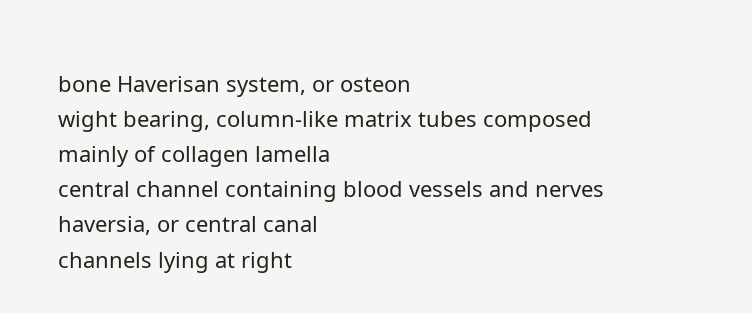bone Haverisan system, or osteon
wight bearing, column-like matrix tubes composed mainly of collagen lamella
central channel containing blood vessels and nerves haversia, or central canal
channels lying at right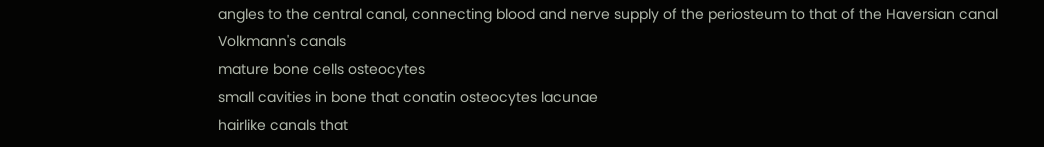angles to the central canal, connecting blood and nerve supply of the periosteum to that of the Haversian canal Volkmann's canals
mature bone cells osteocytes
small cavities in bone that conatin osteocytes lacunae
hairlike canals that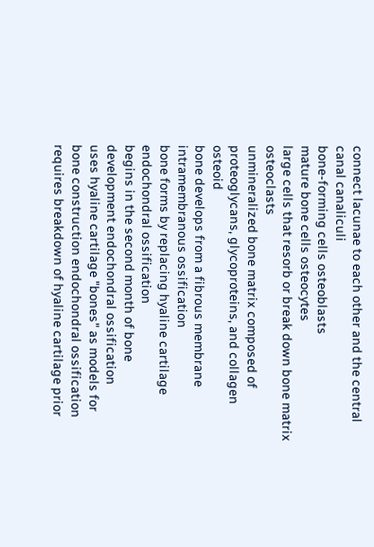connect lacunae to each other and the central canal canaliculi
bone-forming cells osteoblasts
mature bone cells osteocytes
large cells that resorb or break down bone matrix osteoclasts
unmineralized bone matrix composed of proteoglycans, glycoproteins, and collagen osteoid
bone develops from a fibrous membrane intramembranous ossification
bone forms by replacing hyaline cartilage endochondral ossification
begins in the second month of bone development endochondral ossification
uses hyaline cartilage "bones" as models for bone construction endochondral ossification
requires breakdown of hyaline cartilage prior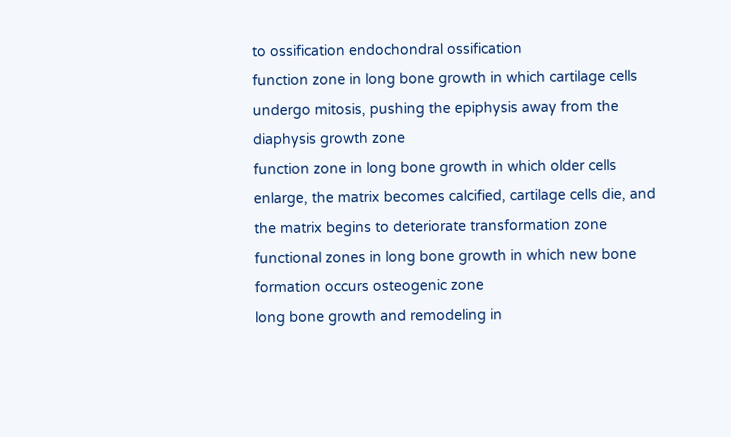to ossification endochondral ossification
function zone in long bone growth in which cartilage cells undergo mitosis, pushing the epiphysis away from the diaphysis growth zone
function zone in long bone growth in which older cells enlarge, the matrix becomes calcified, cartilage cells die, and the matrix begins to deteriorate transformation zone
functional zones in long bone growth in which new bone formation occurs osteogenic zone
long bone growth and remodeling in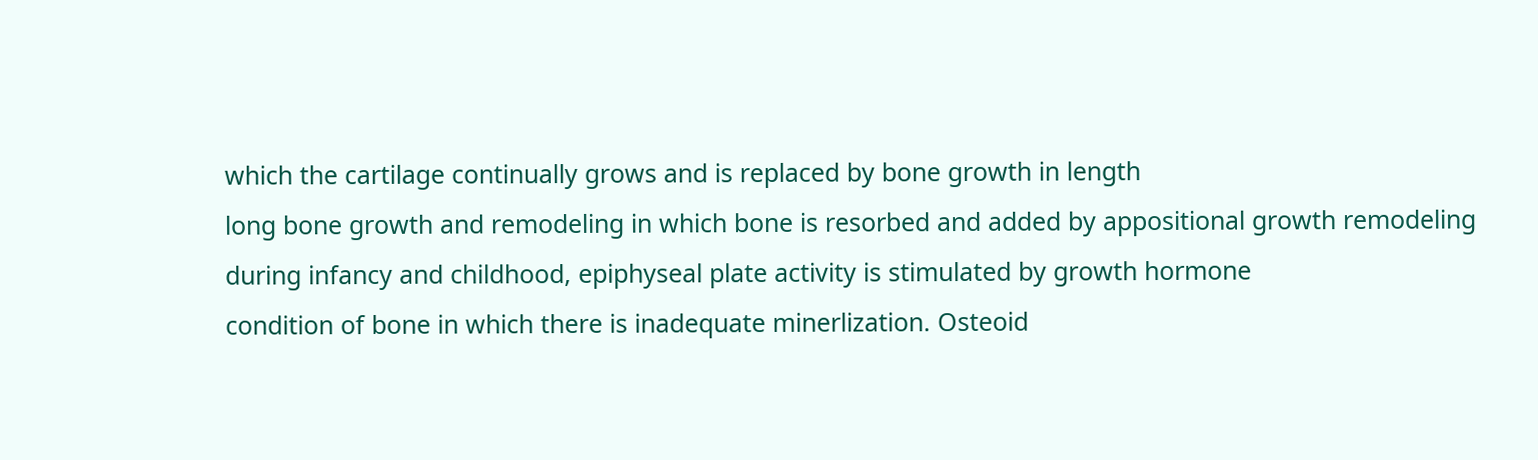which the cartilage continually grows and is replaced by bone growth in length
long bone growth and remodeling in which bone is resorbed and added by appositional growth remodeling
during infancy and childhood, epiphyseal plate activity is stimulated by growth hormone
condition of bone in which there is inadequate minerlization. Osteoid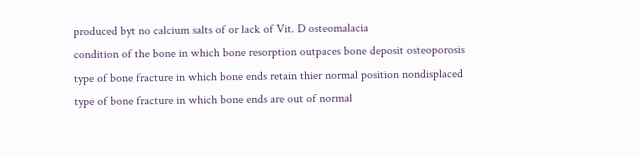produced byt no calcium salts of or lack of Vit. D osteomalacia
condition of the bone in which bone resorption outpaces bone deposit osteoporosis
type of bone fracture in which bone ends retain thier normal position nondisplaced
type of bone fracture in which bone ends are out of normal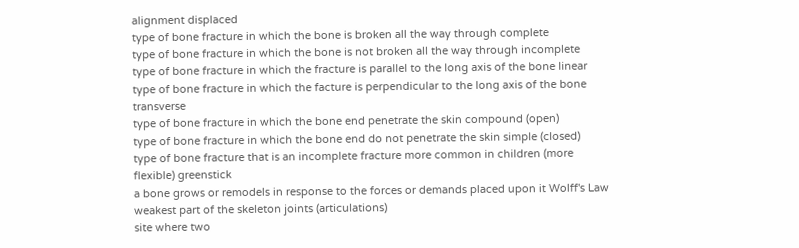alignment displaced
type of bone fracture in which the bone is broken all the way through complete
type of bone fracture in which the bone is not broken all the way through incomplete
type of bone fracture in which the fracture is parallel to the long axis of the bone linear
type of bone fracture in which the facture is perpendicular to the long axis of the bone transverse
type of bone fracture in which the bone end penetrate the skin compound (open)
type of bone fracture in which the bone end do not penetrate the skin simple (closed)
type of bone fracture that is an incomplete fracture more common in children (more flexible) greenstick
a bone grows or remodels in response to the forces or demands placed upon it Wolff's Law
weakest part of the skeleton joints (articulations)
site where two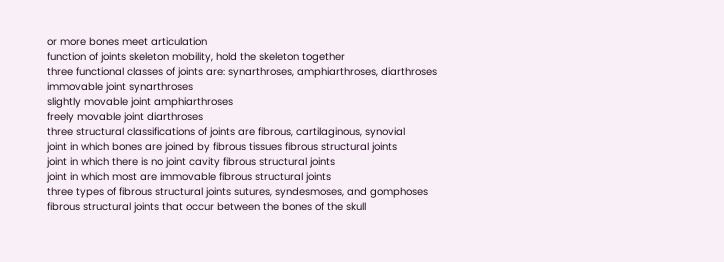or more bones meet articulation
function of joints skeleton mobility, hold the skeleton together
three functional classes of joints are: synarthroses, amphiarthroses, diarthroses
immovable joint synarthroses
slightly movable joint amphiarthroses
freely movable joint diarthroses
three structural classifications of joints are fibrous, cartilaginous, synovial
joint in which bones are joined by fibrous tissues fibrous structural joints
joint in which there is no joint cavity fibrous structural joints
joint in which most are immovable fibrous structural joints
three types of fibrous structural joints sutures, syndesmoses, and gomphoses
fibrous structural joints that occur between the bones of the skull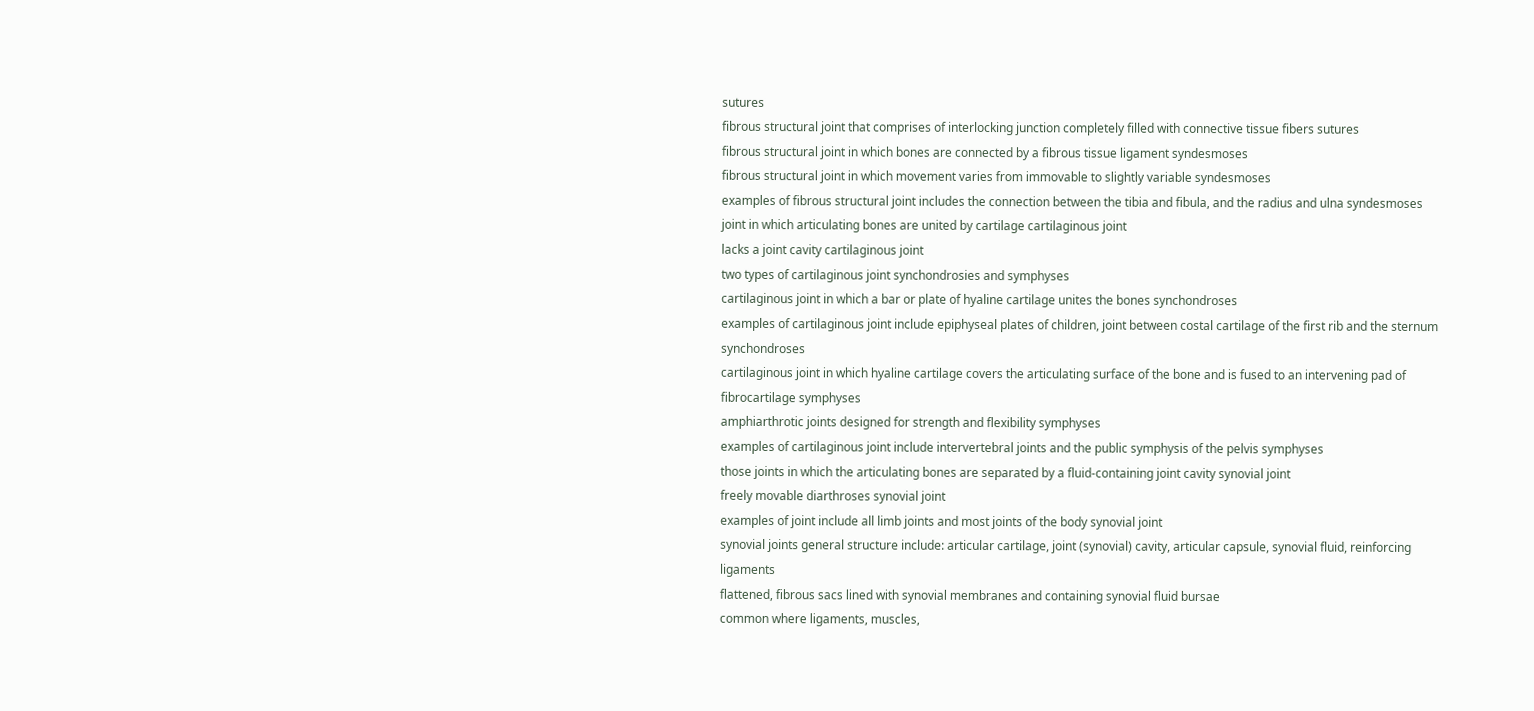sutures
fibrous structural joint that comprises of interlocking junction completely filled with connective tissue fibers sutures
fibrous structural joint in which bones are connected by a fibrous tissue ligament syndesmoses
fibrous structural joint in which movement varies from immovable to slightly variable syndesmoses
examples of fibrous structural joint includes the connection between the tibia and fibula, and the radius and ulna syndesmoses
joint in which articulating bones are united by cartilage cartilaginous joint
lacks a joint cavity cartilaginous joint
two types of cartilaginous joint synchondrosies and symphyses
cartilaginous joint in which a bar or plate of hyaline cartilage unites the bones synchondroses
examples of cartilaginous joint include epiphyseal plates of children, joint between costal cartilage of the first rib and the sternum synchondroses
cartilaginous joint in which hyaline cartilage covers the articulating surface of the bone and is fused to an intervening pad of fibrocartilage symphyses
amphiarthrotic joints designed for strength and flexibility symphyses
examples of cartilaginous joint include intervertebral joints and the public symphysis of the pelvis symphyses
those joints in which the articulating bones are separated by a fluid-containing joint cavity synovial joint
freely movable diarthroses synovial joint
examples of joint include all limb joints and most joints of the body synovial joint
synovial joints general structure include: articular cartilage, joint (synovial) cavity, articular capsule, synovial fluid, reinforcing ligaments
flattened, fibrous sacs lined with synovial membranes and containing synovial fluid bursae
common where ligaments, muscles,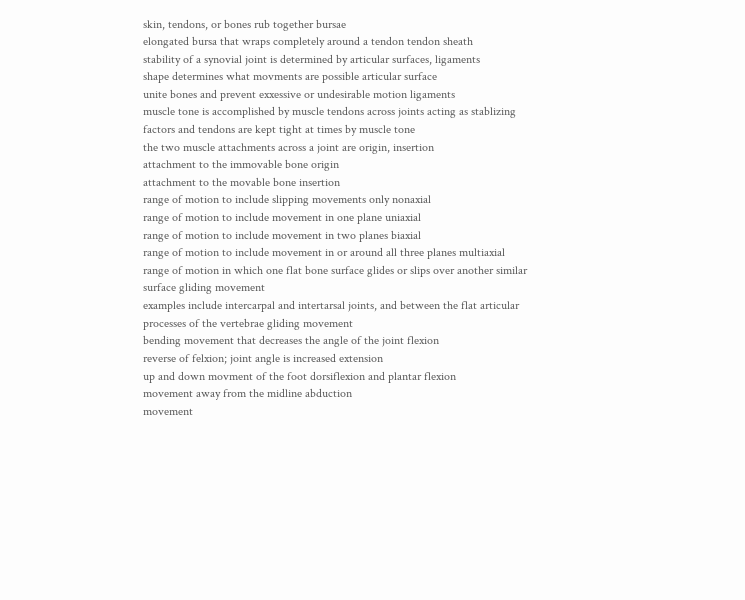skin, tendons, or bones rub together bursae
elongated bursa that wraps completely around a tendon tendon sheath
stability of a synovial joint is determined by articular surfaces, ligaments
shape determines what movments are possible articular surface
unite bones and prevent exxessive or undesirable motion ligaments
muscle tone is accomplished by muscle tendons across joints acting as stablizing factors and tendons are kept tight at times by muscle tone
the two muscle attachments across a joint are origin, insertion
attachment to the immovable bone origin
attachment to the movable bone insertion
range of motion to include slipping movements only nonaxial
range of motion to include movement in one plane uniaxial
range of motion to include movement in two planes biaxial
range of motion to include movement in or around all three planes multiaxial
range of motion in which one flat bone surface glides or slips over another similar surface gliding movement
examples include intercarpal and intertarsal joints, and between the flat articular processes of the vertebrae gliding movement
bending movement that decreases the angle of the joint flexion
reverse of felxion; joint angle is increased extension
up and down movment of the foot dorsiflexion and plantar flexion
movement away from the midline abduction
movement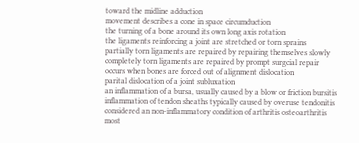toward the midline adduction
movement describes a cone in space circumduction
the turning of a bone around its own long axis rotation
the ligaments reinforcing a joint are stretched or torn sprains
partially torn ligaments are repaired by repairing themselves slowly
completely torn ligaments are repaired by prompt surgcial repair
occurs when bones are forced out of alignment dislocation
parital dislocation of a joint subluxation
an inflammation of a bursa, usually caused by a blow or friction bursitis
inflammation of tendon sheaths typically caused by overuse tendonitis
considered an non-inflammatory condition of arthritis osteoarthritis
most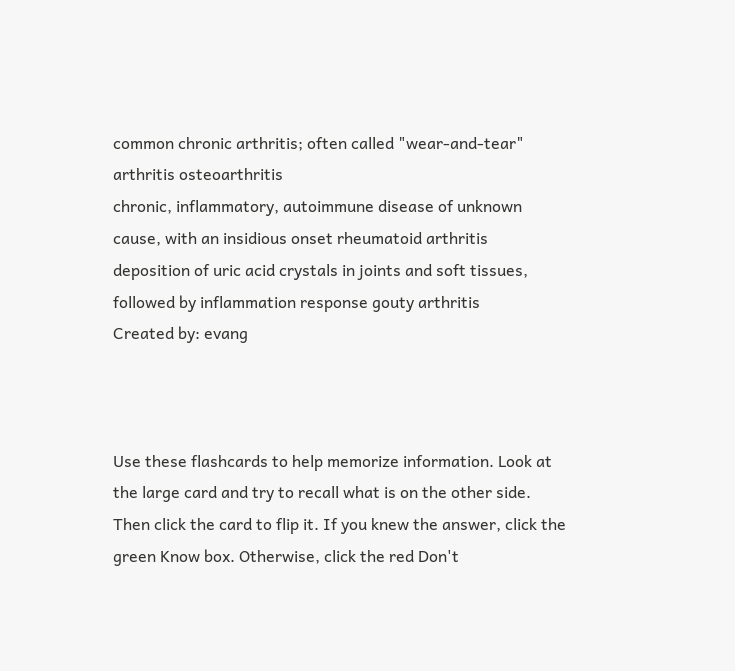common chronic arthritis; often called "wear-and-tear" arthritis osteoarthritis
chronic, inflammatory, autoimmune disease of unknown cause, with an insidious onset rheumatoid arthritis
deposition of uric acid crystals in joints and soft tissues, followed by inflammation response gouty arthritis
Created by: evang



Use these flashcards to help memorize information. Look at the large card and try to recall what is on the other side. Then click the card to flip it. If you knew the answer, click the green Know box. Otherwise, click the red Don't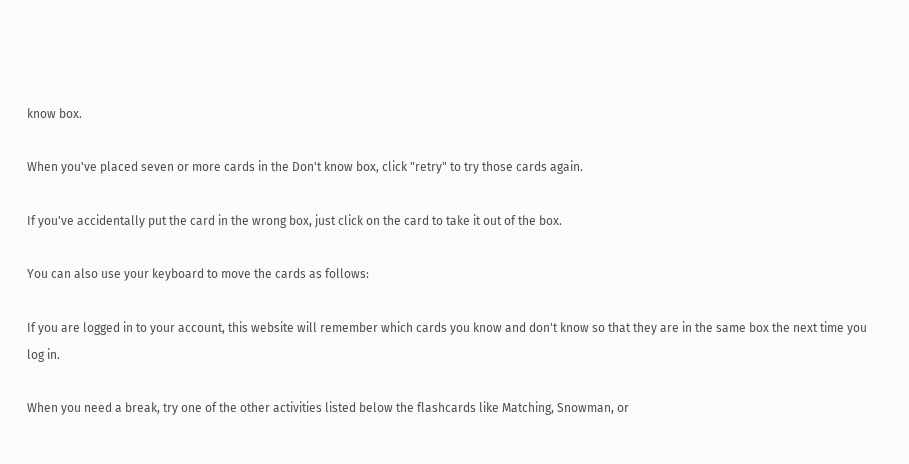know box.

When you've placed seven or more cards in the Don't know box, click "retry" to try those cards again.

If you've accidentally put the card in the wrong box, just click on the card to take it out of the box.

You can also use your keyboard to move the cards as follows:

If you are logged in to your account, this website will remember which cards you know and don't know so that they are in the same box the next time you log in.

When you need a break, try one of the other activities listed below the flashcards like Matching, Snowman, or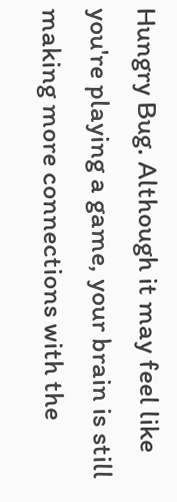Hungry Bug. Although it may feel like you're playing a game, your brain is still making more connections with the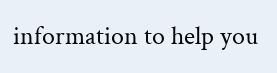information to help you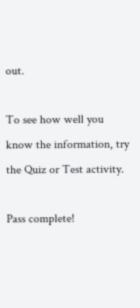out.

To see how well you know the information, try the Quiz or Test activity.

Pass complete!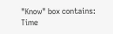"Know" box contains:
Time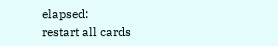elapsed:
restart all cards